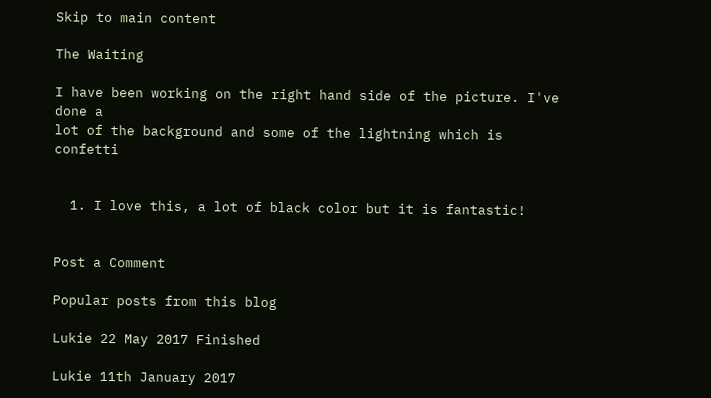Skip to main content

The Waiting

I have been working on the right hand side of the picture. I've done a
lot of the background and some of the lightning which is confetti


  1. I love this, a lot of black color but it is fantastic!


Post a Comment

Popular posts from this blog

Lukie 22 May 2017 Finished

Lukie 11th January 2017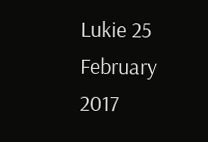Lukie 25 February 2017